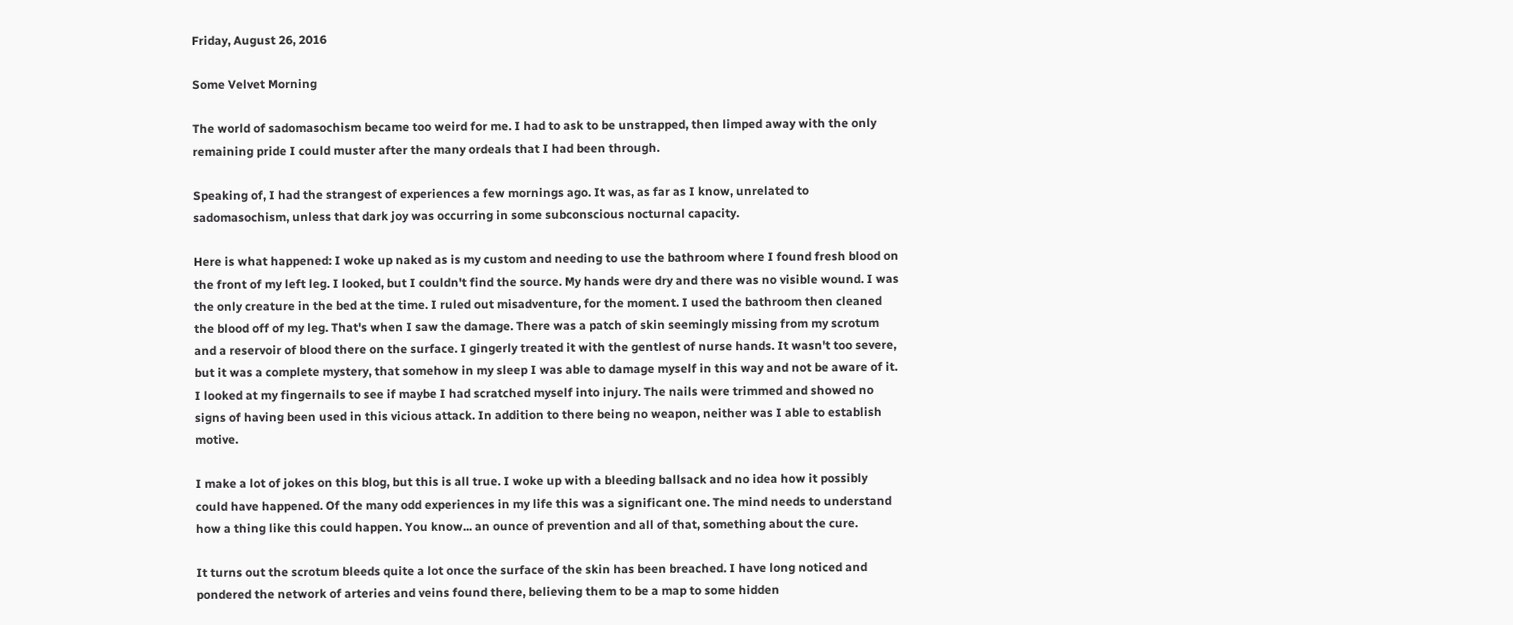Friday, August 26, 2016

Some Velvet Morning

The world of sadomasochism became too weird for me. I had to ask to be unstrapped, then limped away with the only remaining pride I could muster after the many ordeals that I had been through.

Speaking of, I had the strangest of experiences a few mornings ago. It was, as far as I know, unrelated to sadomasochism, unless that dark joy was occurring in some subconscious nocturnal capacity.

Here is what happened: I woke up naked as is my custom and needing to use the bathroom where I found fresh blood on the front of my left leg. I looked, but I couldn't find the source. My hands were dry and there was no visible wound. I was the only creature in the bed at the time. I ruled out misadventure, for the moment. I used the bathroom then cleaned the blood off of my leg. That's when I saw the damage. There was a patch of skin seemingly missing from my scrotum and a reservoir of blood there on the surface. I gingerly treated it with the gentlest of nurse hands. It wasn't too severe, but it was a complete mystery, that somehow in my sleep I was able to damage myself in this way and not be aware of it. I looked at my fingernails to see if maybe I had scratched myself into injury. The nails were trimmed and showed no signs of having been used in this vicious attack. In addition to there being no weapon, neither was I able to establish motive.

I make a lot of jokes on this blog, but this is all true. I woke up with a bleeding ballsack and no idea how it possibly could have happened. Of the many odd experiences in my life this was a significant one. The mind needs to understand how a thing like this could happen. You know... an ounce of prevention and all of that, something about the cure.

It turns out the scrotum bleeds quite a lot once the surface of the skin has been breached. I have long noticed and pondered the network of arteries and veins found there, believing them to be a map to some hidden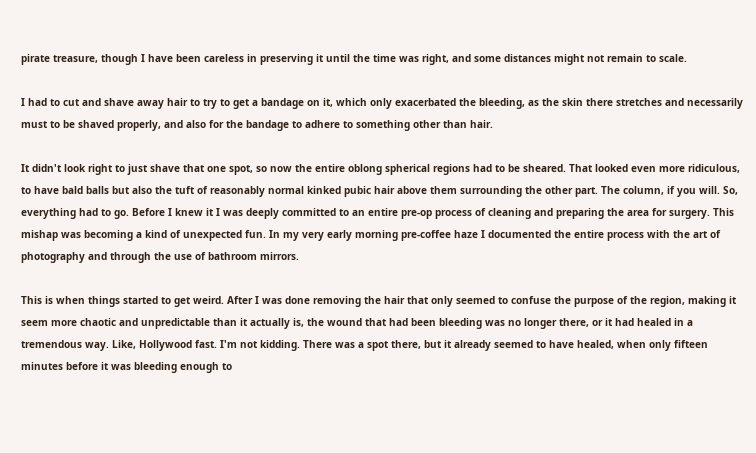pirate treasure, though I have been careless in preserving it until the time was right, and some distances might not remain to scale.

I had to cut and shave away hair to try to get a bandage on it, which only exacerbated the bleeding, as the skin there stretches and necessarily must to be shaved properly, and also for the bandage to adhere to something other than hair.

It didn't look right to just shave that one spot, so now the entire oblong spherical regions had to be sheared. That looked even more ridiculous, to have bald balls but also the tuft of reasonably normal kinked pubic hair above them surrounding the other part. The column, if you will. So, everything had to go. Before I knew it I was deeply committed to an entire pre-op process of cleaning and preparing the area for surgery. This mishap was becoming a kind of unexpected fun. In my very early morning pre-coffee haze I documented the entire process with the art of photography and through the use of bathroom mirrors.

This is when things started to get weird. After I was done removing the hair that only seemed to confuse the purpose of the region, making it seem more chaotic and unpredictable than it actually is, the wound that had been bleeding was no longer there, or it had healed in a tremendous way. Like, Hollywood fast. I'm not kidding. There was a spot there, but it already seemed to have healed, when only fifteen minutes before it was bleeding enough to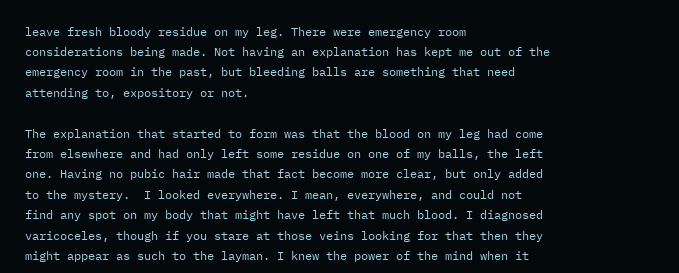leave fresh bloody residue on my leg. There were emergency room considerations being made. Not having an explanation has kept me out of the emergency room in the past, but bleeding balls are something that need attending to, expository or not.

The explanation that started to form was that the blood on my leg had come from elsewhere and had only left some residue on one of my balls, the left one. Having no pubic hair made that fact become more clear, but only added to the mystery.  I looked everywhere. I mean, everywhere, and could not find any spot on my body that might have left that much blood. I diagnosed varicoceles, though if you stare at those veins looking for that then they might appear as such to the layman. I knew the power of the mind when it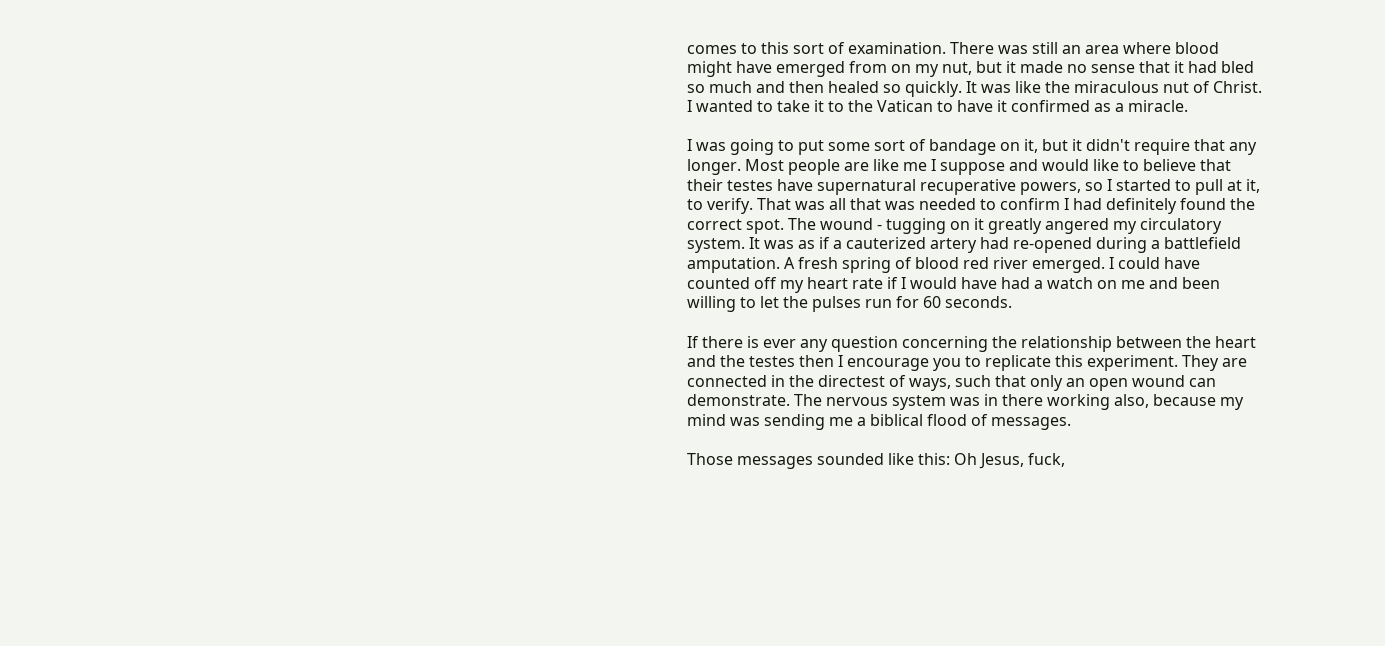comes to this sort of examination. There was still an area where blood might have emerged from on my nut, but it made no sense that it had bled so much and then healed so quickly. It was like the miraculous nut of Christ. I wanted to take it to the Vatican to have it confirmed as a miracle.

I was going to put some sort of bandage on it, but it didn't require that any longer. Most people are like me I suppose and would like to believe that their testes have supernatural recuperative powers, so I started to pull at it, to verify. That was all that was needed to confirm I had definitely found the correct spot. The wound - tugging on it greatly angered my circulatory system. It was as if a cauterized artery had re-opened during a battlefield amputation. A fresh spring of blood red river emerged. I could have counted off my heart rate if I would have had a watch on me and been willing to let the pulses run for 60 seconds.

If there is ever any question concerning the relationship between the heart and the testes then I encourage you to replicate this experiment. They are connected in the directest of ways, such that only an open wound can demonstrate. The nervous system was in there working also, because my mind was sending me a biblical flood of messages.

Those messages sounded like this: Oh Jesus, fuck,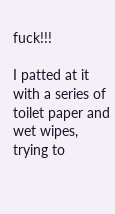fuck!!!

I patted at it with a series of toilet paper and wet wipes, trying to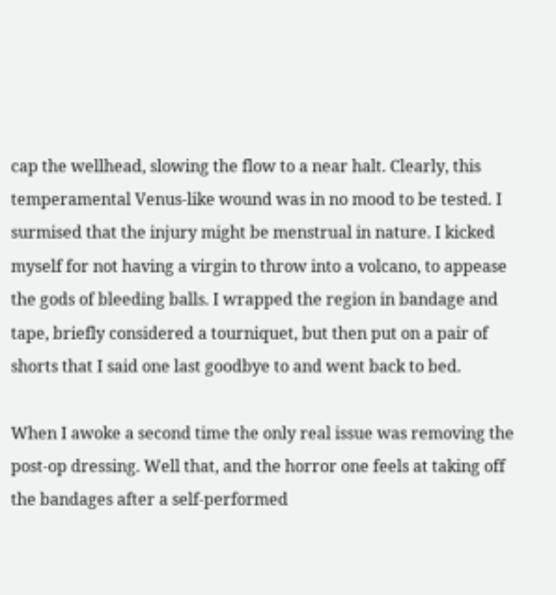cap the wellhead, slowing the flow to a near halt. Clearly, this temperamental Venus-like wound was in no mood to be tested. I surmised that the injury might be menstrual in nature. I kicked myself for not having a virgin to throw into a volcano, to appease the gods of bleeding balls. I wrapped the region in bandage and tape, briefly considered a tourniquet, but then put on a pair of shorts that I said one last goodbye to and went back to bed.

When I awoke a second time the only real issue was removing the post-op dressing. Well that, and the horror one feels at taking off the bandages after a self-performed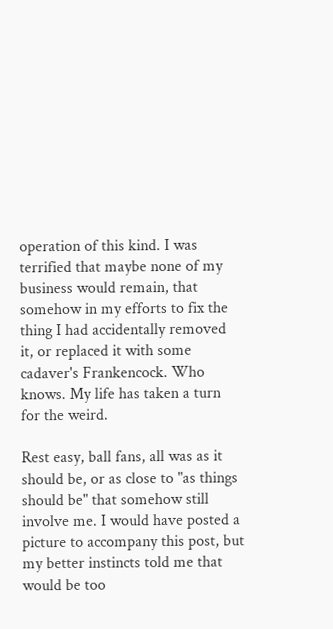operation of this kind. I was terrified that maybe none of my business would remain, that somehow in my efforts to fix the thing I had accidentally removed it, or replaced it with some cadaver's Frankencock. Who knows. My life has taken a turn for the weird.

Rest easy, ball fans, all was as it should be, or as close to "as things should be" that somehow still involve me. I would have posted a picture to accompany this post, but my better instincts told me that would be too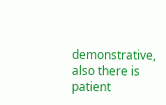demonstrative, also there is patient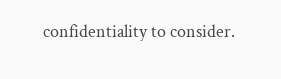confidentiality to consider.